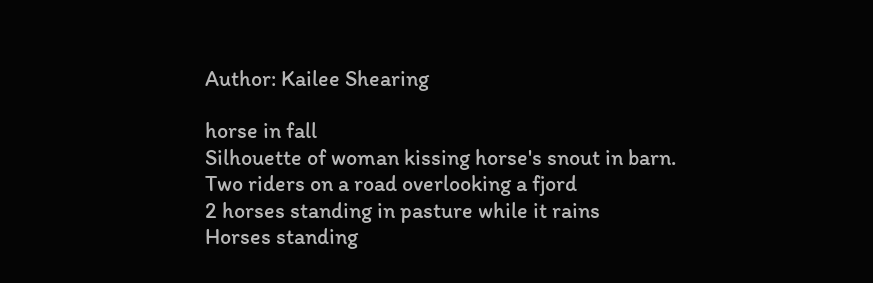Author: Kailee Shearing

horse in fall
Silhouette of woman kissing horse's snout in barn.
Two riders on a road overlooking a fjord
2 horses standing in pasture while it rains
Horses standing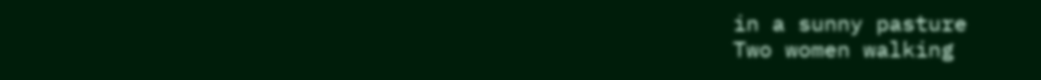in a sunny pasture
Two women walking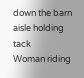down the barn aisle holding tack
Woman riding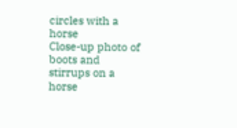circles with a horse
Close-up photo of boots and stirrups on a horse